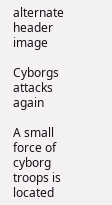alternate header image

Cyborgs attacks again

A small force of cyborg troops is located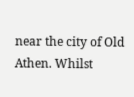near the city of Old Athen. Whilst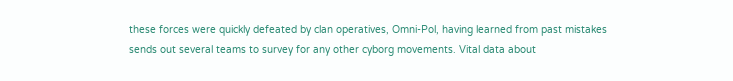these forces were quickly defeated by clan operatives, Omni-Pol, having learned from past mistakes sends out several teams to survey for any other cyborg movements. Vital data about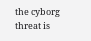the cyborg threat is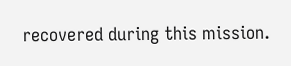recovered during this mission.